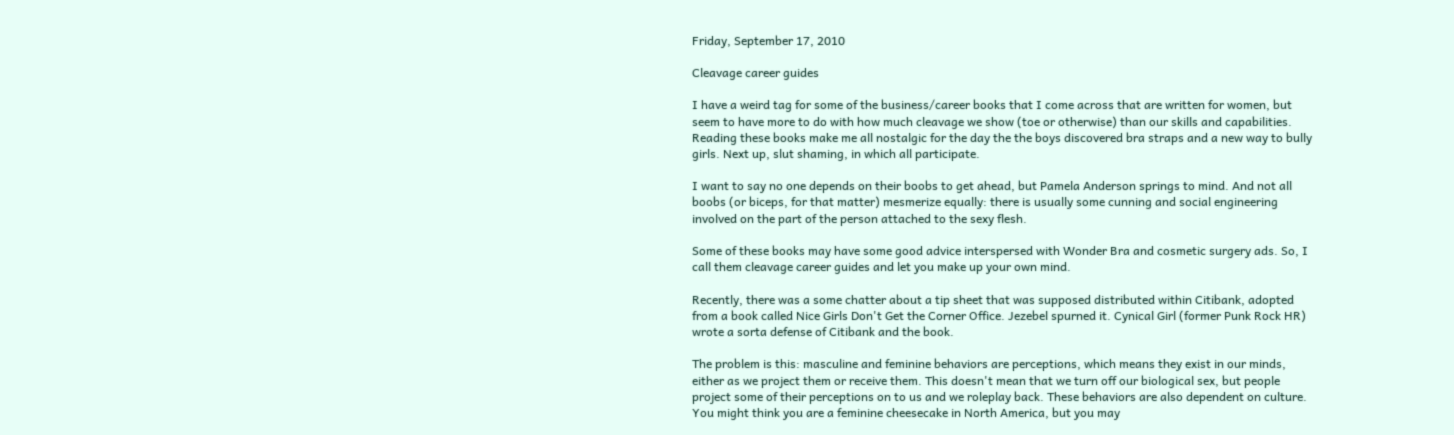Friday, September 17, 2010

Cleavage career guides

I have a weird tag for some of the business/career books that I come across that are written for women, but seem to have more to do with how much cleavage we show (toe or otherwise) than our skills and capabilities. Reading these books make me all nostalgic for the day the the boys discovered bra straps and a new way to bully girls. Next up, slut shaming, in which all participate.

I want to say no one depends on their boobs to get ahead, but Pamela Anderson springs to mind. And not all boobs (or biceps, for that matter) mesmerize equally: there is usually some cunning and social engineering involved on the part of the person attached to the sexy flesh.

Some of these books may have some good advice interspersed with Wonder Bra and cosmetic surgery ads. So, I call them cleavage career guides and let you make up your own mind.

Recently, there was a some chatter about a tip sheet that was supposed distributed within Citibank, adopted from a book called Nice Girls Don't Get the Corner Office. Jezebel spurned it. Cynical Girl (former Punk Rock HR) wrote a sorta defense of Citibank and the book.

The problem is this: masculine and feminine behaviors are perceptions, which means they exist in our minds, either as we project them or receive them. This doesn't mean that we turn off our biological sex, but people project some of their perceptions on to us and we roleplay back. These behaviors are also dependent on culture. You might think you are a feminine cheesecake in North America, but you may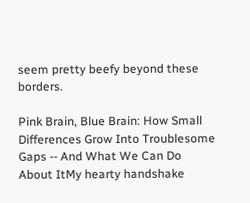seem pretty beefy beyond these borders.

Pink Brain, Blue Brain: How Small Differences Grow Into Troublesome Gaps -- And What We Can Do About ItMy hearty handshake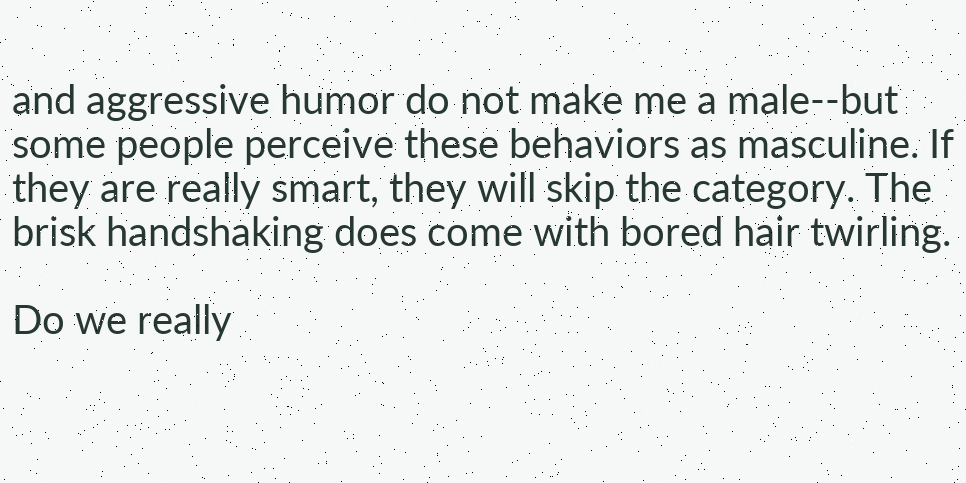and aggressive humor do not make me a male--but some people perceive these behaviors as masculine. If they are really smart, they will skip the category. The brisk handshaking does come with bored hair twirling.

Do we really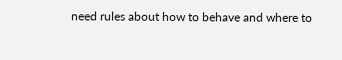need rules about how to behave and where to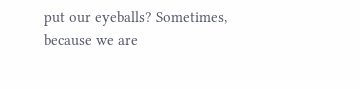put our eyeballs? Sometimes, because we are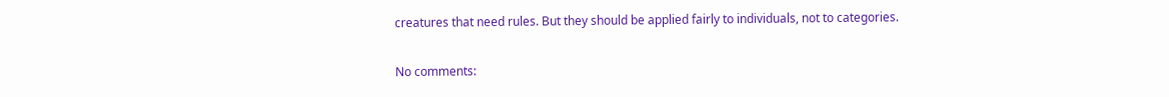creatures that need rules. But they should be applied fairly to individuals, not to categories.

No comments: